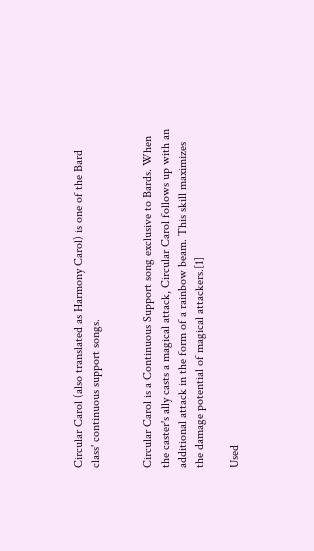Circular Carol (also translated as Harmony Carol) is one of the Bard class' continuous support songs.


Circular Carol is a Continuous Support song exclusive to Bards. When the caster's ally casts a magical attack, Circular Carol follows up with an additional attack in the form of a rainbow beam. This skill maximizes the damage potential of magical attackers.[1]

Used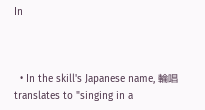In



  • In the skill's Japanese name, 輪唱 translates to "singing in a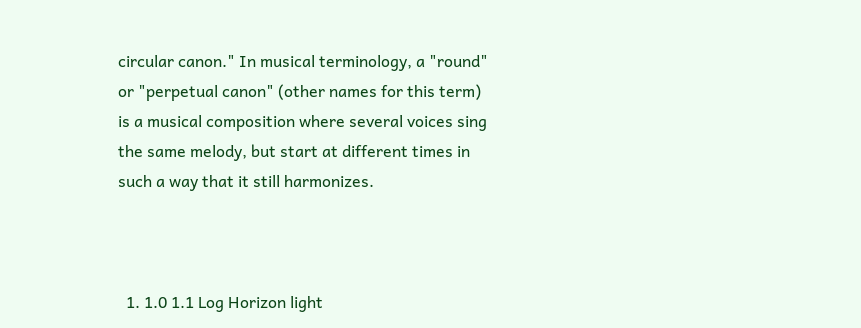circular canon." In musical terminology, a "round" or "perpetual canon" (other names for this term) is a musical composition where several voices sing the same melody, but start at different times in such a way that it still harmonizes.



  1. 1.0 1.1 Log Horizon light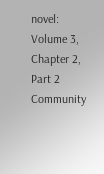novel: Volume 3, Chapter 2, Part 2
Community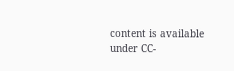content is available under CC-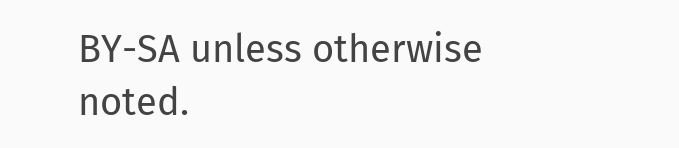BY-SA unless otherwise noted.